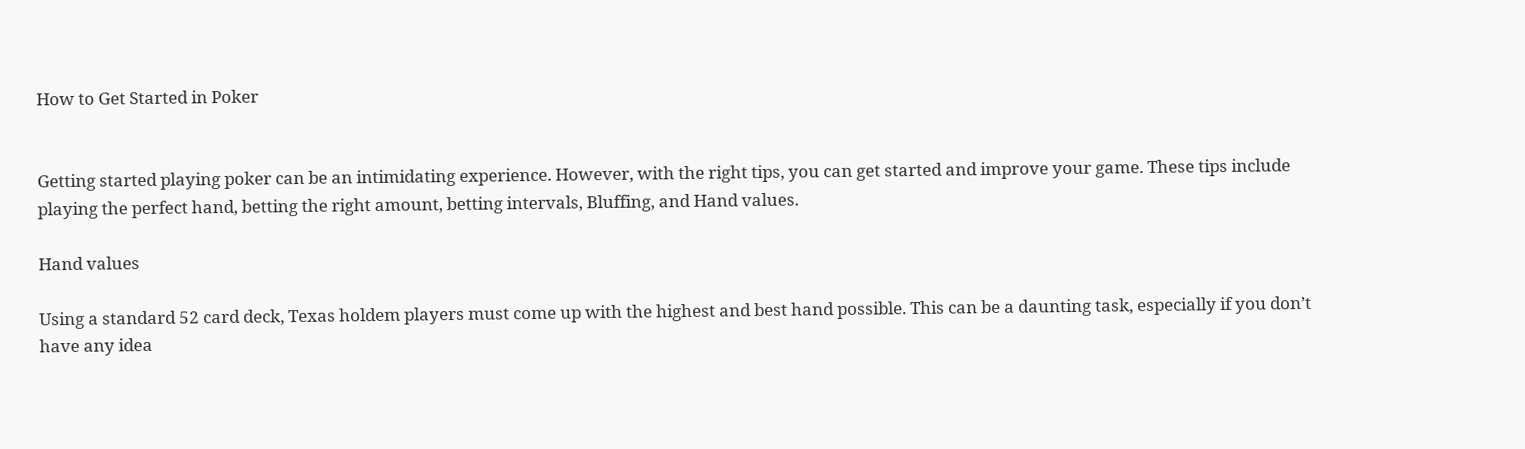How to Get Started in Poker


Getting started playing poker can be an intimidating experience. However, with the right tips, you can get started and improve your game. These tips include playing the perfect hand, betting the right amount, betting intervals, Bluffing, and Hand values.

Hand values

Using a standard 52 card deck, Texas holdem players must come up with the highest and best hand possible. This can be a daunting task, especially if you don’t have any idea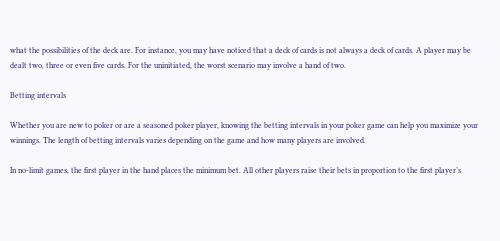what the possibilities of the deck are. For instance, you may have noticed that a deck of cards is not always a deck of cards. A player may be dealt two, three or even five cards. For the uninitiated, the worst scenario may involve a hand of two.

Betting intervals

Whether you are new to poker or are a seasoned poker player, knowing the betting intervals in your poker game can help you maximize your winnings. The length of betting intervals varies depending on the game and how many players are involved.

In no-limit games, the first player in the hand places the minimum bet. All other players raise their bets in proportion to the first player’s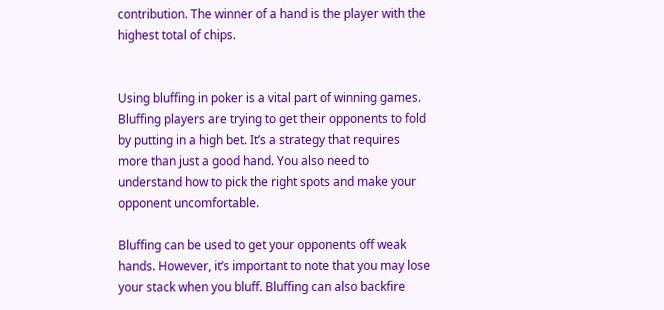contribution. The winner of a hand is the player with the highest total of chips.


Using bluffing in poker is a vital part of winning games. Bluffing players are trying to get their opponents to fold by putting in a high bet. It’s a strategy that requires more than just a good hand. You also need to understand how to pick the right spots and make your opponent uncomfortable.

Bluffing can be used to get your opponents off weak hands. However, it’s important to note that you may lose your stack when you bluff. Bluffing can also backfire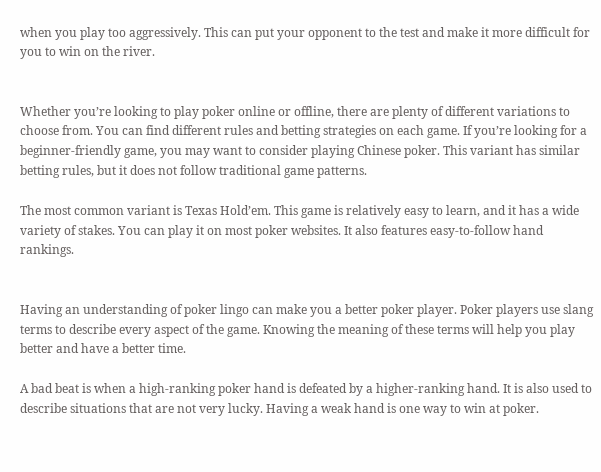when you play too aggressively. This can put your opponent to the test and make it more difficult for you to win on the river.


Whether you’re looking to play poker online or offline, there are plenty of different variations to choose from. You can find different rules and betting strategies on each game. If you’re looking for a beginner-friendly game, you may want to consider playing Chinese poker. This variant has similar betting rules, but it does not follow traditional game patterns.

The most common variant is Texas Hold’em. This game is relatively easy to learn, and it has a wide variety of stakes. You can play it on most poker websites. It also features easy-to-follow hand rankings.


Having an understanding of poker lingo can make you a better poker player. Poker players use slang terms to describe every aspect of the game. Knowing the meaning of these terms will help you play better and have a better time.

A bad beat is when a high-ranking poker hand is defeated by a higher-ranking hand. It is also used to describe situations that are not very lucky. Having a weak hand is one way to win at poker.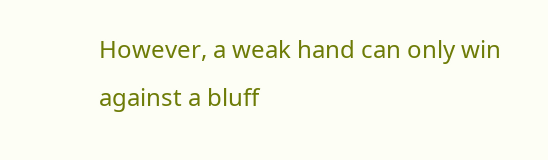However, a weak hand can only win against a bluff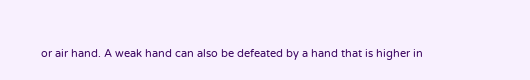or air hand. A weak hand can also be defeated by a hand that is higher in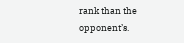rank than the opponent’s.